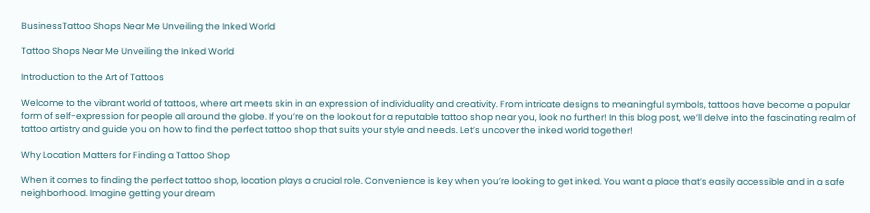BusinessTattoo Shops Near Me Unveiling the Inked World

Tattoo Shops Near Me Unveiling the Inked World

Introduction to the Art of Tattoos

Welcome to the vibrant world of tattoos, where art meets skin in an expression of individuality and creativity. From intricate designs to meaningful symbols, tattoos have become a popular form of self-expression for people all around the globe. If you’re on the lookout for a reputable tattoo shop near you, look no further! In this blog post, we’ll delve into the fascinating realm of tattoo artistry and guide you on how to find the perfect tattoo shop that suits your style and needs. Let’s uncover the inked world together!

Why Location Matters for Finding a Tattoo Shop

When it comes to finding the perfect tattoo shop, location plays a crucial role. Convenience is key when you’re looking to get inked. You want a place that’s easily accessible and in a safe neighborhood. Imagine getting your dream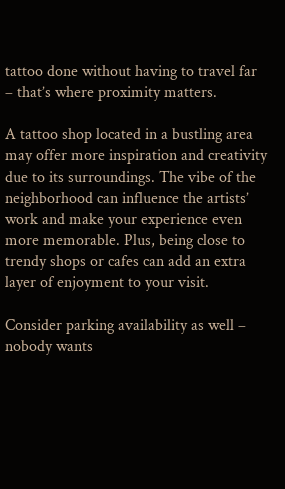tattoo done without having to travel far – that’s where proximity matters.

A tattoo shop located in a bustling area may offer more inspiration and creativity due to its surroundings. The vibe of the neighborhood can influence the artists’ work and make your experience even more memorable. Plus, being close to trendy shops or cafes can add an extra layer of enjoyment to your visit.

Consider parking availability as well – nobody wants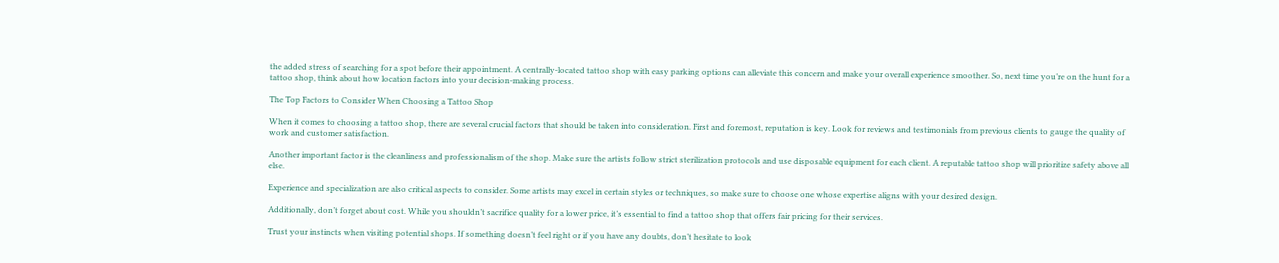the added stress of searching for a spot before their appointment. A centrally-located tattoo shop with easy parking options can alleviate this concern and make your overall experience smoother. So, next time you’re on the hunt for a tattoo shop, think about how location factors into your decision-making process.

The Top Factors to Consider When Choosing a Tattoo Shop

When it comes to choosing a tattoo shop, there are several crucial factors that should be taken into consideration. First and foremost, reputation is key. Look for reviews and testimonials from previous clients to gauge the quality of work and customer satisfaction.

Another important factor is the cleanliness and professionalism of the shop. Make sure the artists follow strict sterilization protocols and use disposable equipment for each client. A reputable tattoo shop will prioritize safety above all else.

Experience and specialization are also critical aspects to consider. Some artists may excel in certain styles or techniques, so make sure to choose one whose expertise aligns with your desired design.

Additionally, don’t forget about cost. While you shouldn’t sacrifice quality for a lower price, it’s essential to find a tattoo shop that offers fair pricing for their services.

Trust your instincts when visiting potential shops. If something doesn’t feel right or if you have any doubts, don’t hesitate to look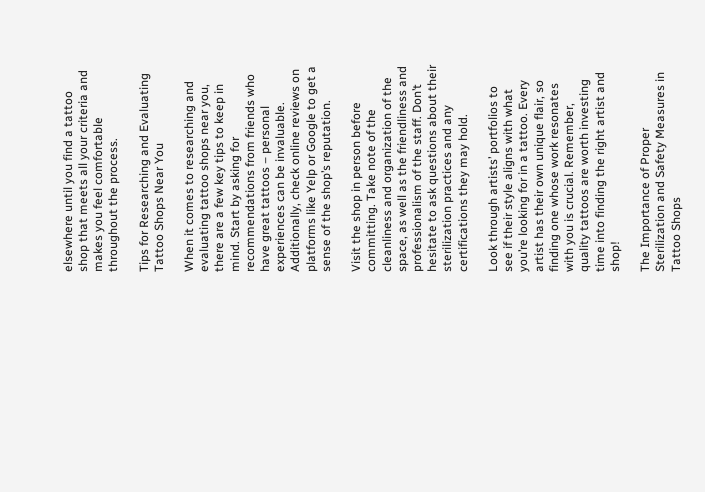elsewhere until you find a tattoo shop that meets all your criteria and makes you feel comfortable throughout the process.

Tips for Researching and Evaluating Tattoo Shops Near You

When it comes to researching and evaluating tattoo shops near you, there are a few key tips to keep in mind. Start by asking for recommendations from friends who have great tattoos – personal experiences can be invaluable. Additionally, check online reviews on platforms like Yelp or Google to get a sense of the shop’s reputation.

Visit the shop in person before committing. Take note of the cleanliness and organization of the space, as well as the friendliness and professionalism of the staff. Don’t hesitate to ask questions about their sterilization practices and any certifications they may hold.

Look through artists’ portfolios to see if their style aligns with what you’re looking for in a tattoo. Every artist has their own unique flair, so finding one whose work resonates with you is crucial. Remember, quality tattoos are worth investing time into finding the right artist and shop!

The Importance of Proper Sterilization and Safety Measures in Tattoo Shops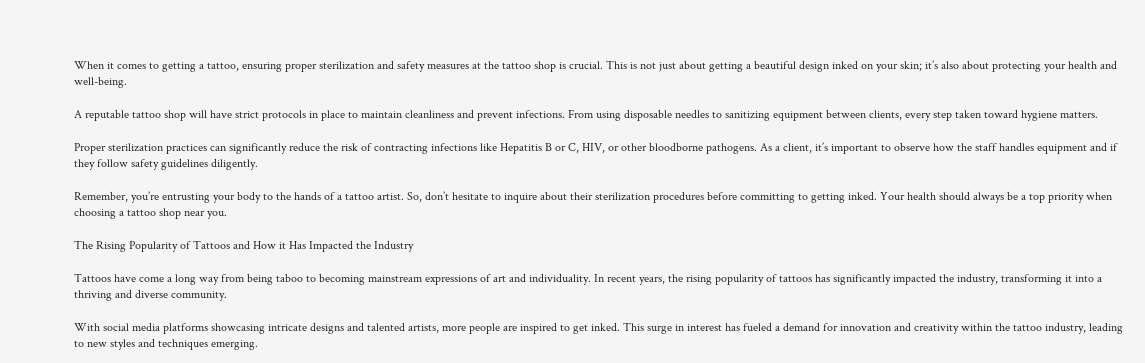When it comes to getting a tattoo, ensuring proper sterilization and safety measures at the tattoo shop is crucial. This is not just about getting a beautiful design inked on your skin; it’s also about protecting your health and well-being.

A reputable tattoo shop will have strict protocols in place to maintain cleanliness and prevent infections. From using disposable needles to sanitizing equipment between clients, every step taken toward hygiene matters.

Proper sterilization practices can significantly reduce the risk of contracting infections like Hepatitis B or C, HIV, or other bloodborne pathogens. As a client, it’s important to observe how the staff handles equipment and if they follow safety guidelines diligently.

Remember, you’re entrusting your body to the hands of a tattoo artist. So, don’t hesitate to inquire about their sterilization procedures before committing to getting inked. Your health should always be a top priority when choosing a tattoo shop near you.

The Rising Popularity of Tattoos and How it Has Impacted the Industry

Tattoos have come a long way from being taboo to becoming mainstream expressions of art and individuality. In recent years, the rising popularity of tattoos has significantly impacted the industry, transforming it into a thriving and diverse community.

With social media platforms showcasing intricate designs and talented artists, more people are inspired to get inked. This surge in interest has fueled a demand for innovation and creativity within the tattoo industry, leading to new styles and techniques emerging.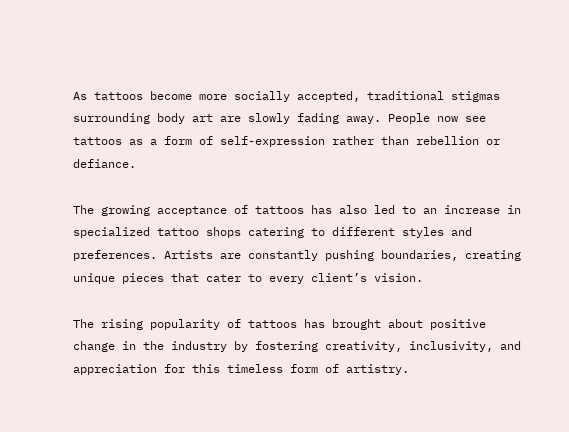As tattoos become more socially accepted, traditional stigmas surrounding body art are slowly fading away. People now see tattoos as a form of self-expression rather than rebellion or defiance.

The growing acceptance of tattoos has also led to an increase in specialized tattoo shops catering to different styles and preferences. Artists are constantly pushing boundaries, creating unique pieces that cater to every client’s vision.

The rising popularity of tattoos has brought about positive change in the industry by fostering creativity, inclusivity, and appreciation for this timeless form of artistry.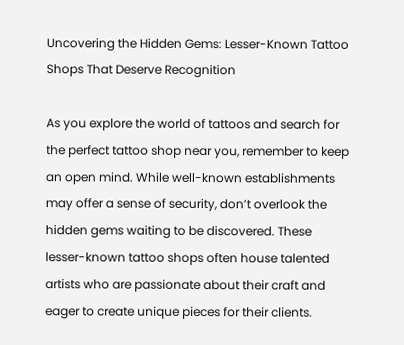Uncovering the Hidden Gems: Lesser-Known Tattoo Shops That Deserve Recognition

As you explore the world of tattoos and search for the perfect tattoo shop near you, remember to keep an open mind. While well-known establishments may offer a sense of security, don’t overlook the hidden gems waiting to be discovered. These lesser-known tattoo shops often house talented artists who are passionate about their craft and eager to create unique pieces for their clients.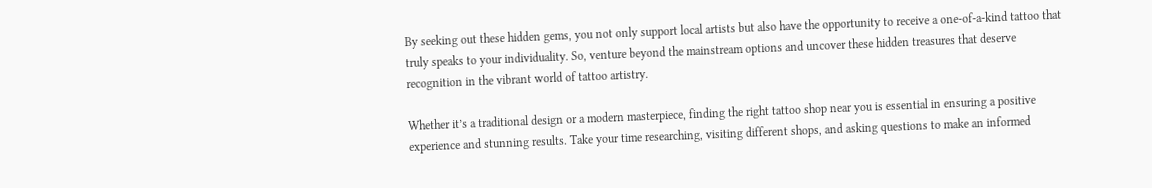By seeking out these hidden gems, you not only support local artists but also have the opportunity to receive a one-of-a-kind tattoo that truly speaks to your individuality. So, venture beyond the mainstream options and uncover these hidden treasures that deserve recognition in the vibrant world of tattoo artistry.

Whether it’s a traditional design or a modern masterpiece, finding the right tattoo shop near you is essential in ensuring a positive experience and stunning results. Take your time researching, visiting different shops, and asking questions to make an informed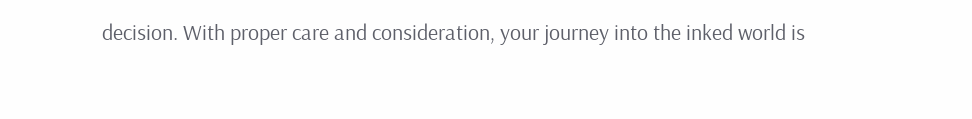decision. With proper care and consideration, your journey into the inked world is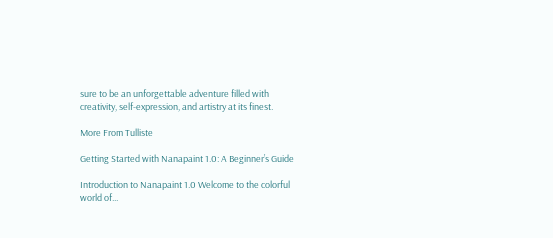sure to be an unforgettable adventure filled with creativity, self-expression, and artistry at its finest.

More From Tulliste

Getting Started with Nanapaint 1.0: A Beginner’s Guide

Introduction to Nanapaint 1.0 Welcome to the colorful world of...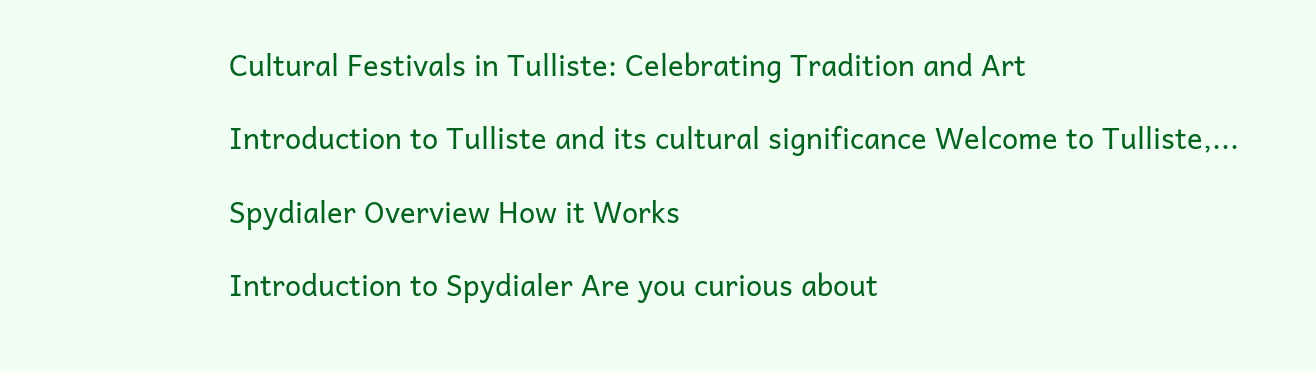Cultural Festivals in Tulliste: Celebrating Tradition and Art

Introduction to Tulliste and its cultural significance Welcome to Tulliste,...

Spydialer Overview How it Works

Introduction to Spydialer Are you curious about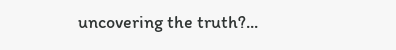uncovering the truth?...